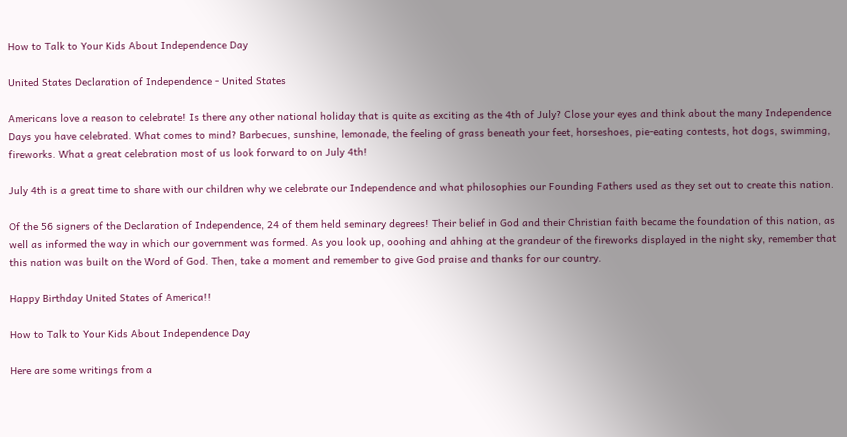How to Talk to Your Kids About Independence Day

United States Declaration of Independence - United States

Americans love a reason to celebrate! Is there any other national holiday that is quite as exciting as the 4th of July? Close your eyes and think about the many Independence Days you have celebrated. What comes to mind? Barbecues, sunshine, lemonade, the feeling of grass beneath your feet, horseshoes, pie-eating contests, hot dogs, swimming, fireworks. What a great celebration most of us look forward to on July 4th!

July 4th is a great time to share with our children why we celebrate our Independence and what philosophies our Founding Fathers used as they set out to create this nation.

Of the 56 signers of the Declaration of Independence, 24 of them held seminary degrees! Their belief in God and their Christian faith became the foundation of this nation, as well as informed the way in which our government was formed. As you look up, ooohing and ahhing at the grandeur of the fireworks displayed in the night sky, remember that this nation was built on the Word of God. Then, take a moment and remember to give God praise and thanks for our country.

Happy Birthday United States of America!!

How to Talk to Your Kids About Independence Day

Here are some writings from a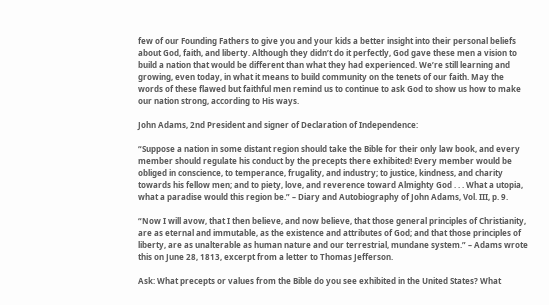few of our Founding Fathers to give you and your kids a better insight into their personal beliefs about God, faith, and liberty. Although they didn’t do it perfectly, God gave these men a vision to build a nation that would be different than what they had experienced. We’re still learning and growing, even today, in what it means to build community on the tenets of our faith. May the words of these flawed but faithful men remind us to continue to ask God to show us how to make our nation strong, according to His ways.

John Adams, 2nd President and signer of Declaration of Independence:

“Suppose a nation in some distant region should take the Bible for their only law book, and every member should regulate his conduct by the precepts there exhibited! Every member would be obliged in conscience, to temperance, frugality, and industry; to justice, kindness, and charity towards his fellow men; and to piety, love, and reverence toward Almighty God . . . What a utopia, what a paradise would this region be.” – Diary and Autobiography of John Adams, Vol. III, p. 9.

“Now I will avow, that I then believe, and now believe, that those general principles of Christianity, are as eternal and immutable, as the existence and attributes of God; and that those principles of liberty, are as unalterable as human nature and our terrestrial, mundane system.” – Adams wrote this on June 28, 1813, excerpt from a letter to Thomas Jefferson.

Ask: What precepts or values from the Bible do you see exhibited in the United States? What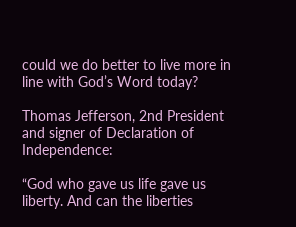could we do better to live more in line with God’s Word today?

Thomas Jefferson, 2nd President and signer of Declaration of Independence:

“God who gave us life gave us liberty. And can the liberties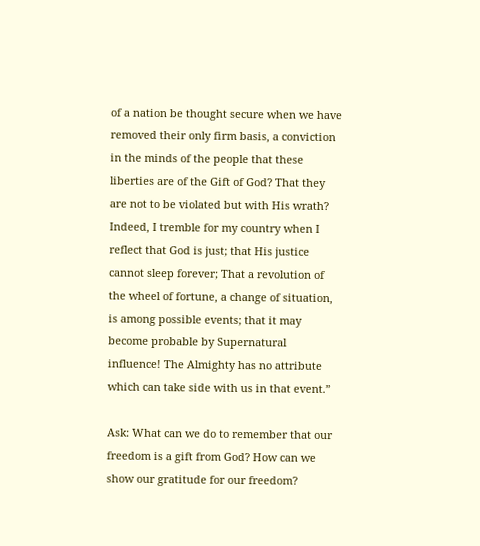of a nation be thought secure when we have removed their only firm basis, a conviction in the minds of the people that these liberties are of the Gift of God? That they are not to be violated but with His wrath? Indeed, I tremble for my country when I reflect that God is just; that His justice cannot sleep forever; That a revolution of the wheel of fortune, a change of situation, is among possible events; that it may become probable by Supernatural influence! The Almighty has no attribute which can take side with us in that event.”

Ask: What can we do to remember that our freedom is a gift from God? How can we show our gratitude for our freedom?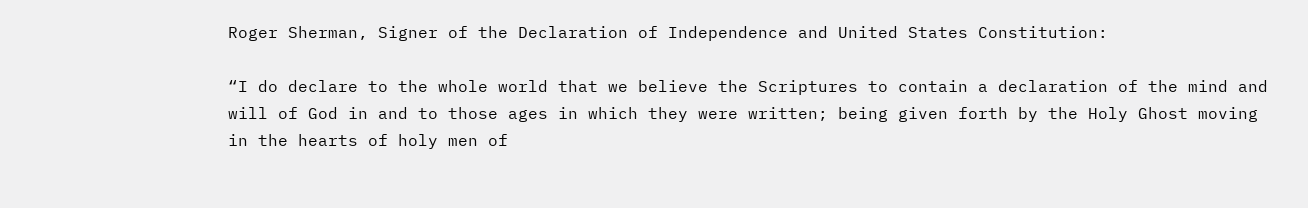Roger Sherman, Signer of the Declaration of Independence and United States Constitution:

“I do declare to the whole world that we believe the Scriptures to contain a declaration of the mind and will of God in and to those ages in which they were written; being given forth by the Holy Ghost moving in the hearts of holy men of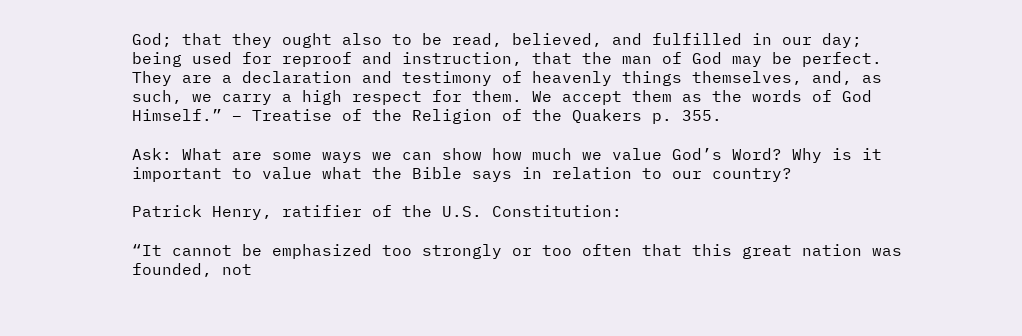God; that they ought also to be read, believed, and fulfilled in our day; being used for reproof and instruction, that the man of God may be perfect. They are a declaration and testimony of heavenly things themselves, and, as such, we carry a high respect for them. We accept them as the words of God Himself.” – Treatise of the Religion of the Quakers p. 355.

Ask: What are some ways we can show how much we value God’s Word? Why is it important to value what the Bible says in relation to our country?

Patrick Henry, ratifier of the U.S. Constitution:

“It cannot be emphasized too strongly or too often that this great nation was founded, not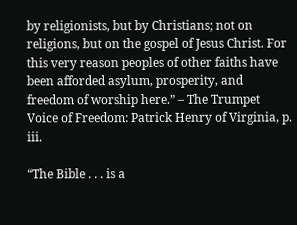by religionists, but by Christians; not on religions, but on the gospel of Jesus Christ. For this very reason peoples of other faiths have been afforded asylum, prosperity, and freedom of worship here.” – The Trumpet Voice of Freedom: Patrick Henry of Virginia, p. iii.

“The Bible . . . is a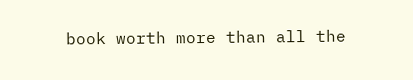book worth more than all the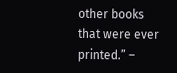other books that were ever printed.” –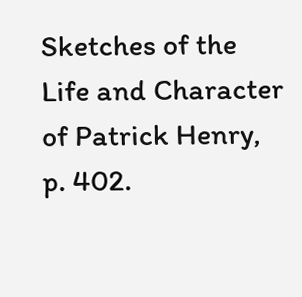Sketches of the Life and Character of Patrick Henry, p. 402.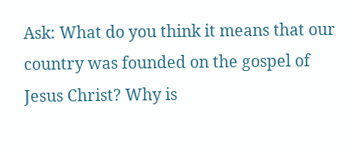Ask: What do you think it means that our country was founded on the gospel of Jesus Christ? Why is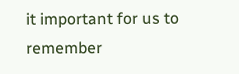it important for us to remember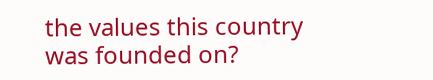the values this country was founded on?